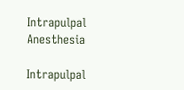Intrapulpal Anesthesia

Intrapulpal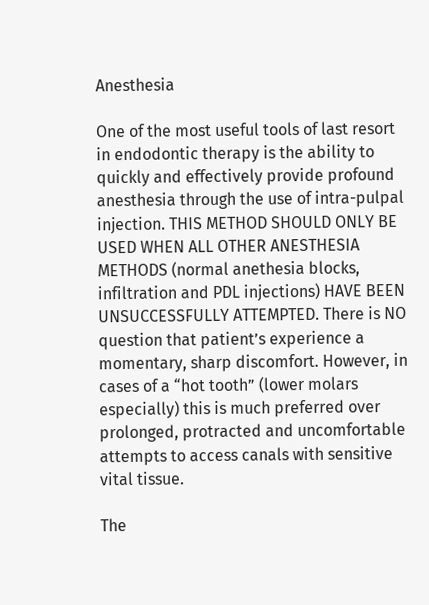Anesthesia

One of the most useful tools of last resort in endodontic therapy is the ability to quickly and effectively provide profound anesthesia through the use of intra-pulpal injection. THIS METHOD SHOULD ONLY BE USED WHEN ALL OTHER ANESTHESIA METHODS (normal anethesia blocks, infiltration and PDL injections) HAVE BEEN UNSUCCESSFULLY ATTEMPTED. There is NO question that patient’s experience a momentary, sharp discomfort. However, in cases of a “hot tooth” (lower molars especially) this is much preferred over prolonged, protracted and uncomfortable  attempts to access canals with sensitive vital tissue.

The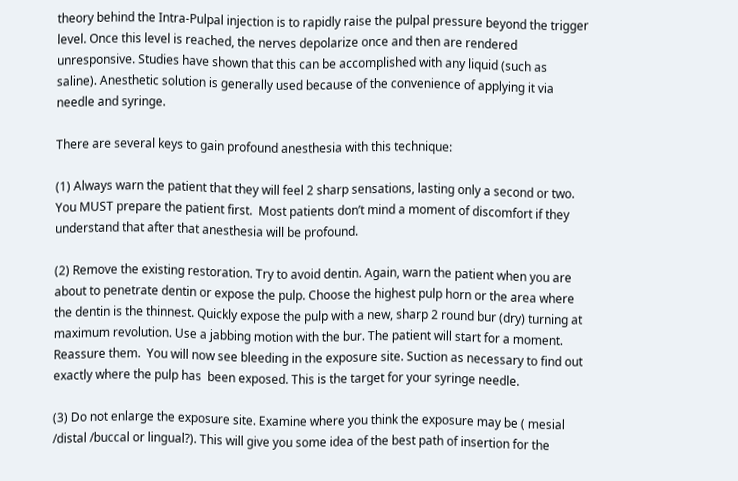theory behind the Intra-Pulpal injection is to rapidly raise the pulpal pressure beyond the trigger level. Once this level is reached, the nerves depolarize once and then are rendered unresponsive. Studies have shown that this can be accomplished with any liquid (such as saline). Anesthetic solution is generally used because of the convenience of applying it via needle and syringe.

There are several keys to gain profound anesthesia with this technique:

(1) Always warn the patient that they will feel 2 sharp sensations, lasting only a second or two. You MUST prepare the patient first.  Most patients don’t mind a moment of discomfort if they understand that after that anesthesia will be profound.

(2) Remove the existing restoration. Try to avoid dentin. Again, warn the patient when you are about to penetrate dentin or expose the pulp. Choose the highest pulp horn or the area where the dentin is the thinnest. Quickly expose the pulp with a new, sharp 2 round bur (dry) turning at maximum revolution. Use a jabbing motion with the bur. The patient will start for a moment. Reassure them.  You will now see bleeding in the exposure site. Suction as necessary to find out exactly where the pulp has  been exposed. This is the target for your syringe needle.

(3) Do not enlarge the exposure site. Examine where you think the exposure may be ( mesial /distal /buccal or lingual?). This will give you some idea of the best path of insertion for the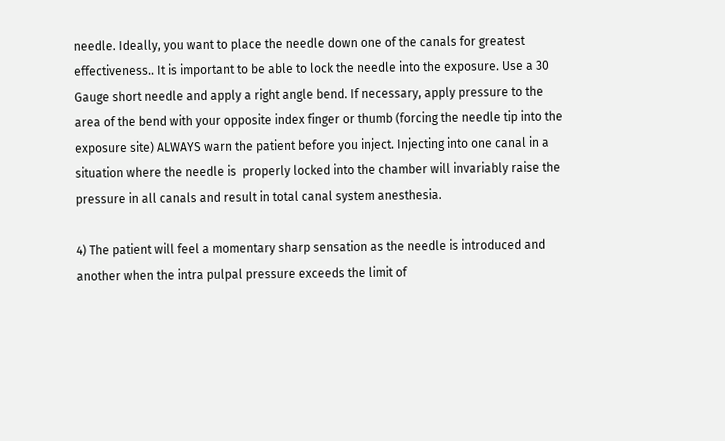needle. Ideally, you want to place the needle down one of the canals for greatest effectiveness.. It is important to be able to lock the needle into the exposure. Use a 30 Gauge short needle and apply a right angle bend. If necessary, apply pressure to the area of the bend with your opposite index finger or thumb (forcing the needle tip into the exposure site) ALWAYS warn the patient before you inject. Injecting into one canal in a situation where the needle is  properly locked into the chamber will invariably raise the pressure in all canals and result in total canal system anesthesia.

4) The patient will feel a momentary sharp sensation as the needle is introduced and another when the intra pulpal pressure exceeds the limit of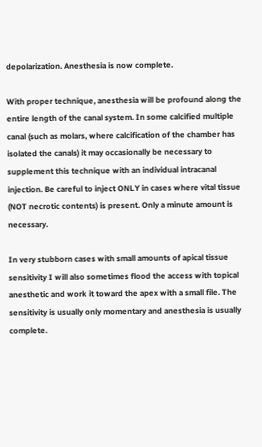depolarization. Anesthesia is now complete.

With proper technique, anesthesia will be profound along the entire length of the canal system. In some calcified multiple canal (such as molars, where calcification of the chamber has isolated the canals) it may occasionally be necessary to supplement this technique with an individual intracanal injection. Be careful to inject ONLY in cases where vital tissue (NOT necrotic contents) is present. Only a minute amount is necessary.

In very stubborn cases with small amounts of apical tissue sensitivity I will also sometimes flood the access with topical anesthetic and work it toward the apex with a small file. The sensitivity is usually only momentary and anesthesia is usually complete.